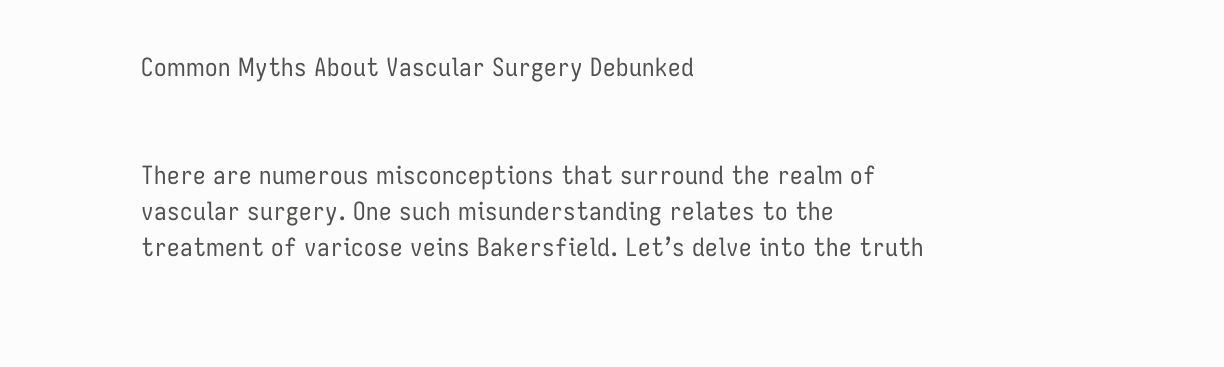Common Myths About Vascular Surgery Debunked


There are numerous misconceptions that surround the realm of vascular surgery. One such misunderstanding relates to the treatment of varicose veins Bakersfield. Let’s delve into the truth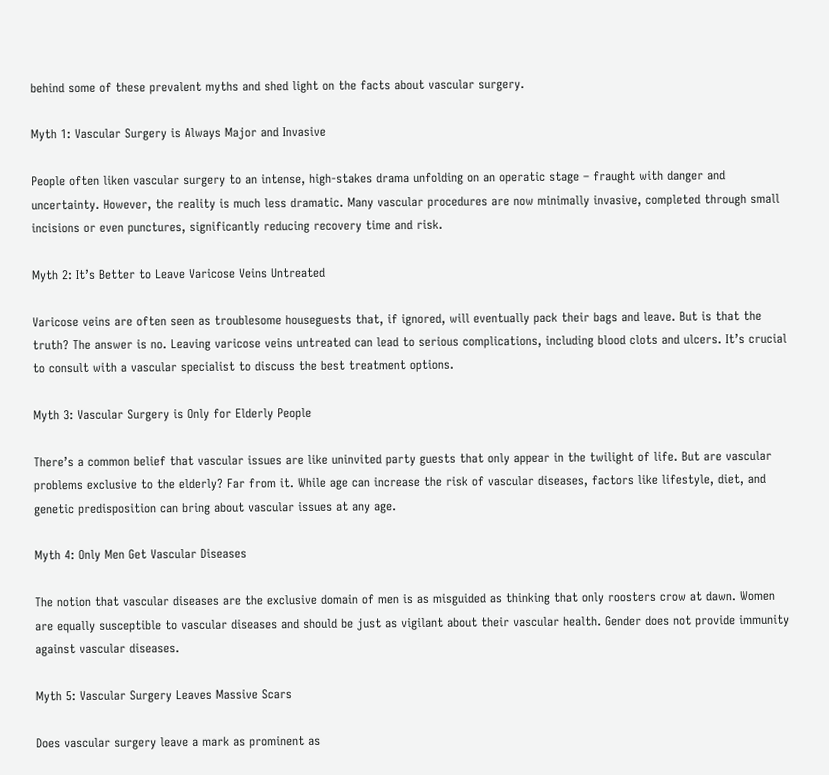behind some of these prevalent myths and shed light on the facts about vascular surgery.

Myth 1: Vascular Surgery is Always Major and Invasive

People often liken vascular surgery to an intense, high-stakes drama unfolding on an operatic stage – fraught with danger and uncertainty. However, the reality is much less dramatic. Many vascular procedures are now minimally invasive, completed through small incisions or even punctures, significantly reducing recovery time and risk.

Myth 2: It’s Better to Leave Varicose Veins Untreated

Varicose veins are often seen as troublesome houseguests that, if ignored, will eventually pack their bags and leave. But is that the truth? The answer is no. Leaving varicose veins untreated can lead to serious complications, including blood clots and ulcers. It’s crucial to consult with a vascular specialist to discuss the best treatment options.

Myth 3: Vascular Surgery is Only for Elderly People

There’s a common belief that vascular issues are like uninvited party guests that only appear in the twilight of life. But are vascular problems exclusive to the elderly? Far from it. While age can increase the risk of vascular diseases, factors like lifestyle, diet, and genetic predisposition can bring about vascular issues at any age.

Myth 4: Only Men Get Vascular Diseases

The notion that vascular diseases are the exclusive domain of men is as misguided as thinking that only roosters crow at dawn. Women are equally susceptible to vascular diseases and should be just as vigilant about their vascular health. Gender does not provide immunity against vascular diseases.

Myth 5: Vascular Surgery Leaves Massive Scars

Does vascular surgery leave a mark as prominent as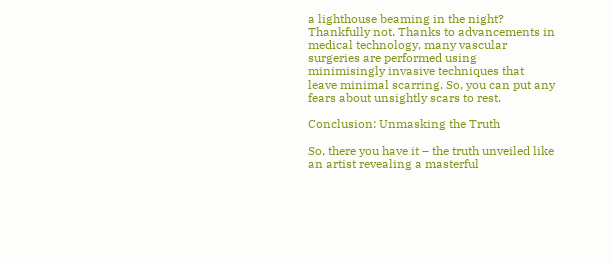a lighthouse beaming in the night? Thankfully not. Thanks to advancements in medical technology, many vascular surgeries are performed using minimisingly invasive techniques that leave minimal scarring. So, you can put any fears about unsightly scars to rest.

Conclusion: Unmasking the Truth

So, there you have it – the truth unveiled like an artist revealing a masterful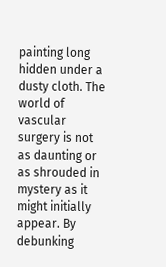painting long hidden under a dusty cloth. The world of vascular surgery is not as daunting or as shrouded in mystery as it might initially appear. By debunking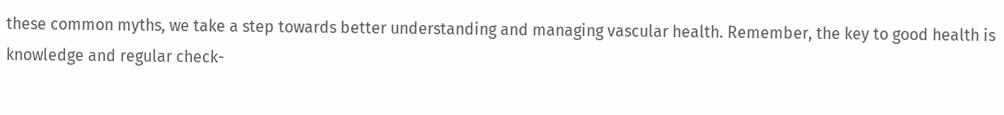these common myths, we take a step towards better understanding and managing vascular health. Remember, the key to good health is knowledge and regular check-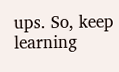ups. So, keep learning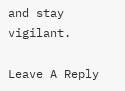and stay vigilant.

Leave A Reply